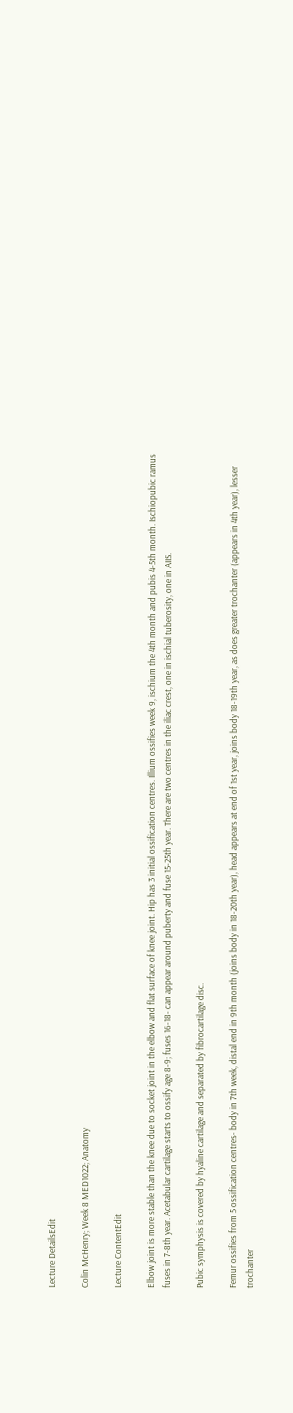Lecture DetailsEdit

Colin McHenry; Week 8 MED1022; Anatomy

Lecture ContentEdit

Elbow joint is more stable than the knee due to socket joint in the elbow and flat surface of knee joint. Hip has 3 initial ossification centres. Illium ossifies week 9, ischium the 4th month and pubis 4-5th month. Ischiopubic ramus fuses in 7-8th year. Acetabular cartilage starts to ossify age 8-9; fuses 16-18- can appear around puberty and fuse 15-25th year. There are two centres in the iliac crest, one in ischial tuberosity, one in AIIS.

Pubic symphysis is covered by hyaline cartilage and separated by fibrocartilage disc.

Femur ossifies from 5 ossification centres- body in 7th week, distal end in 9th month (joins body in 18-20th year), head appears at end of 1st year, joins body 18-19th year, as does greater trochanter (appears in 4th year), lesser trochanter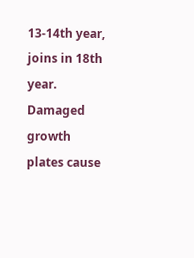13-14th year, joins in 18th year. Damaged growth plates cause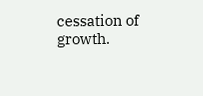cessation of growth.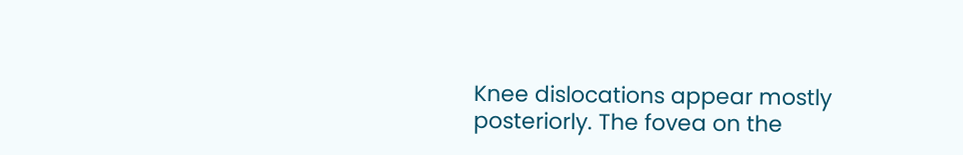Knee dislocations appear mostly posteriorly. The fovea on the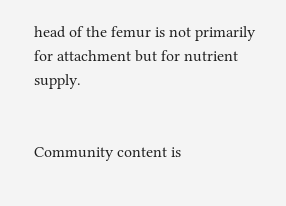head of the femur is not primarily for attachment but for nutrient supply.


Community content is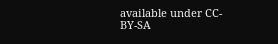available under CC-BY-SA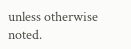unless otherwise noted.